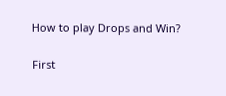How to play Drops and Win?

First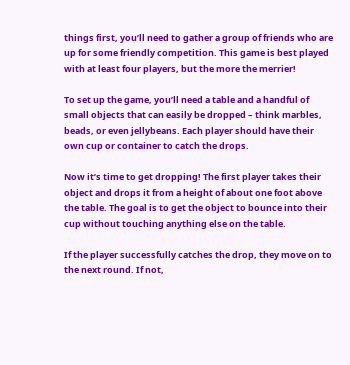things first, you’ll need to gather a group of friends who are up for some friendly competition. This game is best played with at least four players, but the more the merrier!

To set up the game, you’ll need a table and a handful of small objects that can easily be dropped – think marbles, beads, or even jellybeans. Each player should have their own cup or container to catch the drops.

Now it’s time to get dropping! The first player takes their object and drops it from a height of about one foot above the table. The goal is to get the object to bounce into their cup without touching anything else on the table.

If the player successfully catches the drop, they move on to the next round. If not,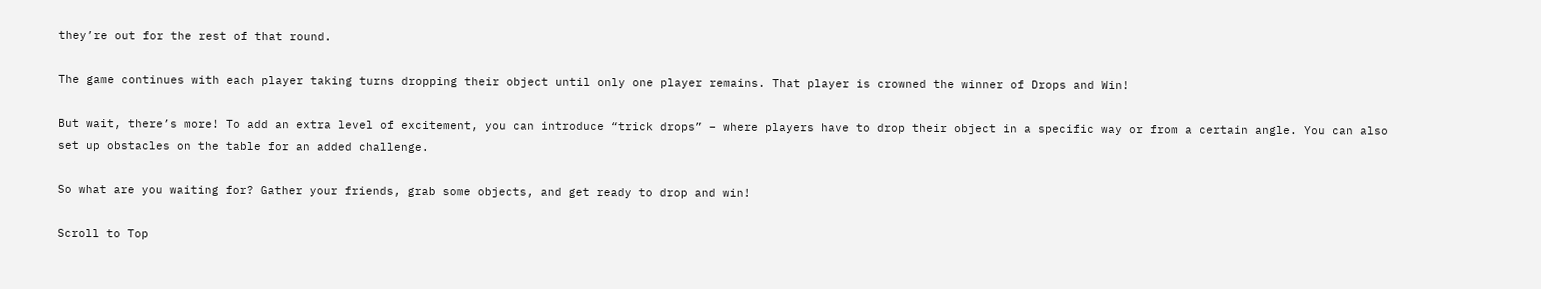they’re out for the rest of that round.

The game continues with each player taking turns dropping their object until only one player remains. That player is crowned the winner of Drops and Win!

But wait, there’s more! To add an extra level of excitement, you can introduce “trick drops” – where players have to drop their object in a specific way or from a certain angle. You can also set up obstacles on the table for an added challenge.

So what are you waiting for? Gather your friends, grab some objects, and get ready to drop and win!

Scroll to Top